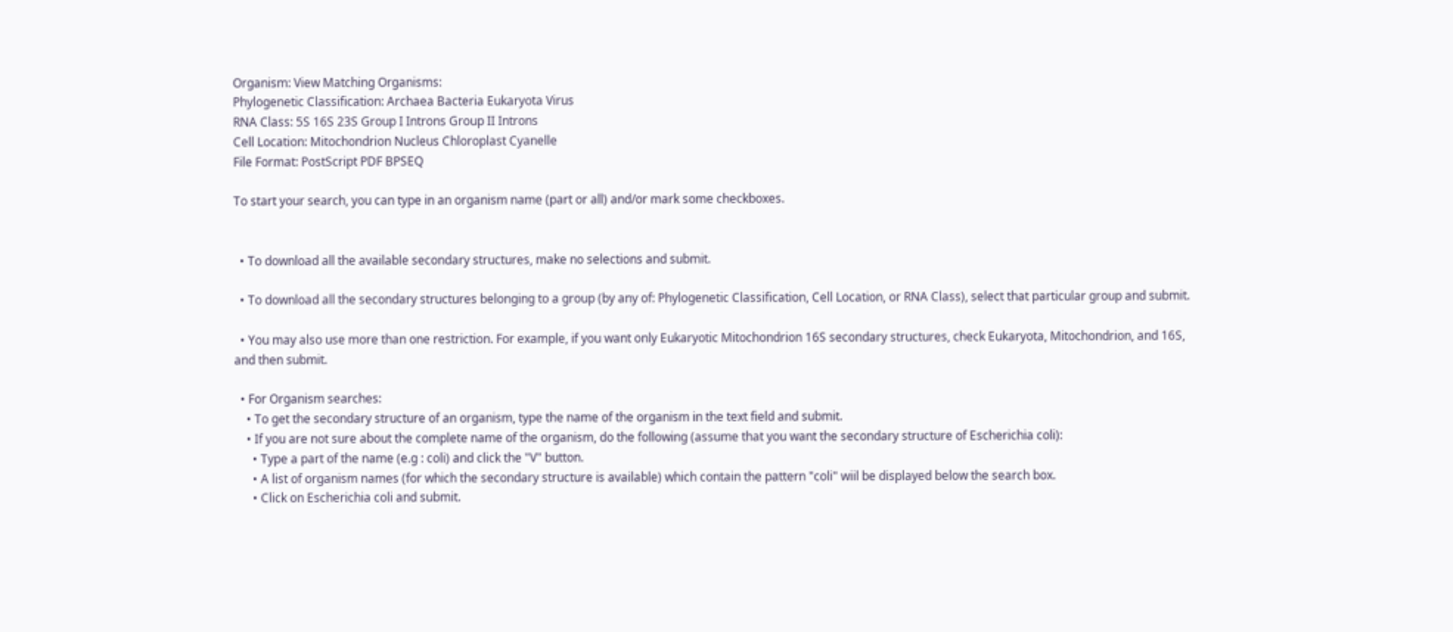Organism: View Matching Organisms:
Phylogenetic Classification: Archaea Bacteria Eukaryota Virus
RNA Class: 5S 16S 23S Group I Introns Group II Introns
Cell Location: Mitochondrion Nucleus Chloroplast Cyanelle
File Format: PostScript PDF BPSEQ

To start your search, you can type in an organism name (part or all) and/or mark some checkboxes.


  • To download all the available secondary structures, make no selections and submit.

  • To download all the secondary structures belonging to a group (by any of: Phylogenetic Classification, Cell Location, or RNA Class), select that particular group and submit.

  • You may also use more than one restriction. For example, if you want only Eukaryotic Mitochondrion 16S secondary structures, check Eukaryota, Mitochondrion, and 16S, and then submit.

  • For Organism searches:
    • To get the secondary structure of an organism, type the name of the organism in the text field and submit.
    • If you are not sure about the complete name of the organism, do the following (assume that you want the secondary structure of Escherichia coli):
      • Type a part of the name (e.g : coli) and click the "V" button.
      • A list of organism names (for which the secondary structure is available) which contain the pattern "coli" wiil be displayed below the search box.
      • Click on Escherichia coli and submit.